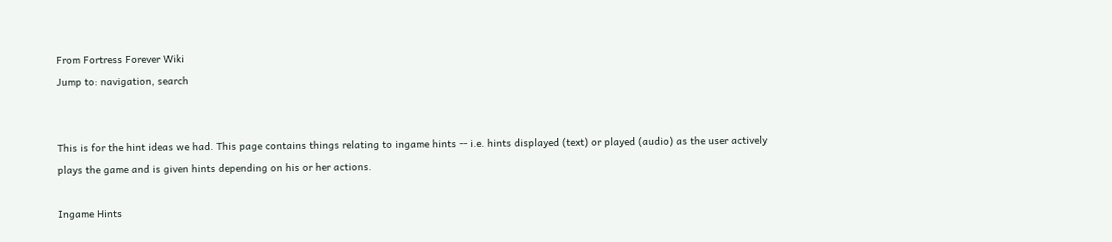From Fortress Forever Wiki
Jump to: navigation, search


This is for the hint ideas we had. This page contains things relating to ingame hints -- i.e. hints displayed (text) or played (audio) as the user actively plays the game and is given hints depending on his or her actions.

Ingame Hints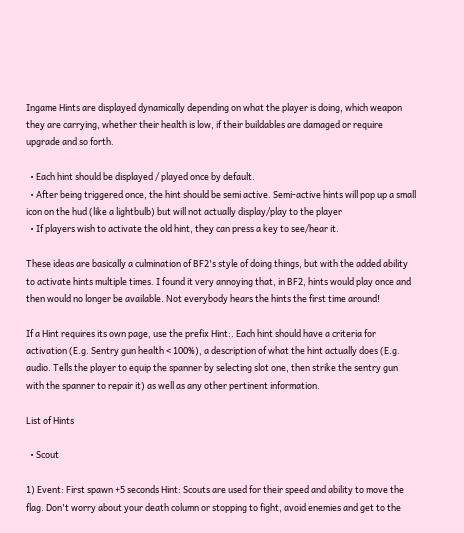Ingame Hints are displayed dynamically depending on what the player is doing, which weapon they are carrying, whether their health is low, if their buildables are damaged or require upgrade and so forth.

  • Each hint should be displayed / played once by default.
  • After being triggered once, the hint should be semi active. Semi-active hints will pop up a small icon on the hud (like a lightbulb) but will not actually display/play to the player
  • If players wish to activate the old hint, they can press a key to see/hear it.

These ideas are basically a culmination of BF2's style of doing things, but with the added ability to activate hints multiple times. I found it very annoying that, in BF2, hints would play once and then would no longer be available. Not everybody hears the hints the first time around!

If a Hint requires its own page, use the prefix Hint:. Each hint should have a criteria for activation (E.g. Sentry gun health < 100%), a description of what the hint actually does (E.g. audio. Tells the player to equip the spanner by selecting slot one, then strike the sentry gun with the spanner to repair it) as well as any other pertinent information.

List of Hints

  • Scout

1) Event: First spawn +5 seconds Hint: Scouts are used for their speed and ability to move the flag. Don't worry about your death column or stopping to fight, avoid enemies and get to the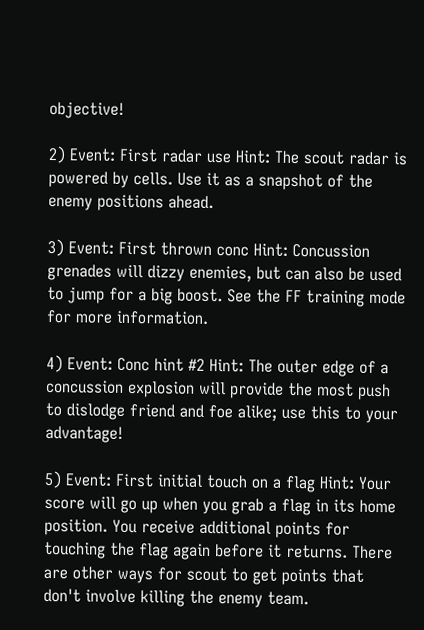objective!

2) Event: First radar use Hint: The scout radar is powered by cells. Use it as a snapshot of the enemy positions ahead.

3) Event: First thrown conc Hint: Concussion grenades will dizzy enemies, but can also be used to jump for a big boost. See the FF training mode for more information.

4) Event: Conc hint #2 Hint: The outer edge of a concussion explosion will provide the most push to dislodge friend and foe alike; use this to your advantage!

5) Event: First initial touch on a flag Hint: Your score will go up when you grab a flag in its home position. You receive additional points for touching the flag again before it returns. There are other ways for scout to get points that don't involve killing the enemy team.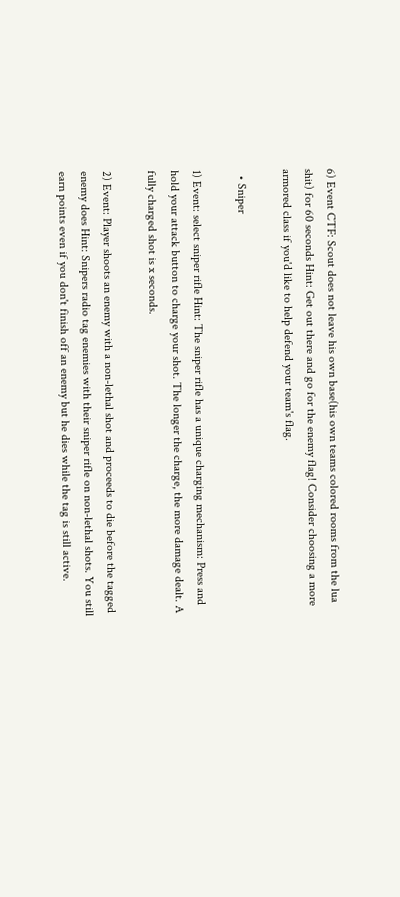6) Event CTF: Scout does not leave his own base(his own teams colored rooms from the lua shit) for 60 seconds Hint: Get out there and go for the enemy flag! Consider choosing a more armored class if you'd like to help defend your team's flag.

  • Sniper

1) Event: select sniper rifle Hint: The sniper rifle has a unique charging mechanism: Press and hold your attack button to charge your shot. The longer the charge, the more damage dealt. A fully charged shot is x seconds.

2) Event: Player shoots an enemy with a non-lethal shot and proceeds to die before the tagged enemy does Hint: Snipers radio tag enemies with their sniper rifle on non-lethal shots. You still earn points even if you don't finish off an enemy but he dies while the tag is still active.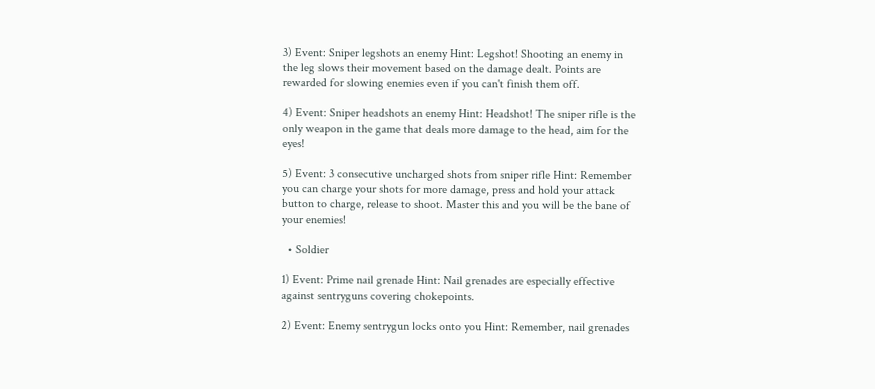3) Event: Sniper legshots an enemy Hint: Legshot! Shooting an enemy in the leg slows their movement based on the damage dealt. Points are rewarded for slowing enemies even if you can't finish them off.

4) Event: Sniper headshots an enemy Hint: Headshot! The sniper rifle is the only weapon in the game that deals more damage to the head, aim for the eyes!

5) Event: 3 consecutive uncharged shots from sniper rifle Hint: Remember you can charge your shots for more damage, press and hold your attack button to charge, release to shoot. Master this and you will be the bane of your enemies!

  • Soldier

1) Event: Prime nail grenade Hint: Nail grenades are especially effective against sentryguns covering chokepoints.

2) Event: Enemy sentrygun locks onto you Hint: Remember, nail grenades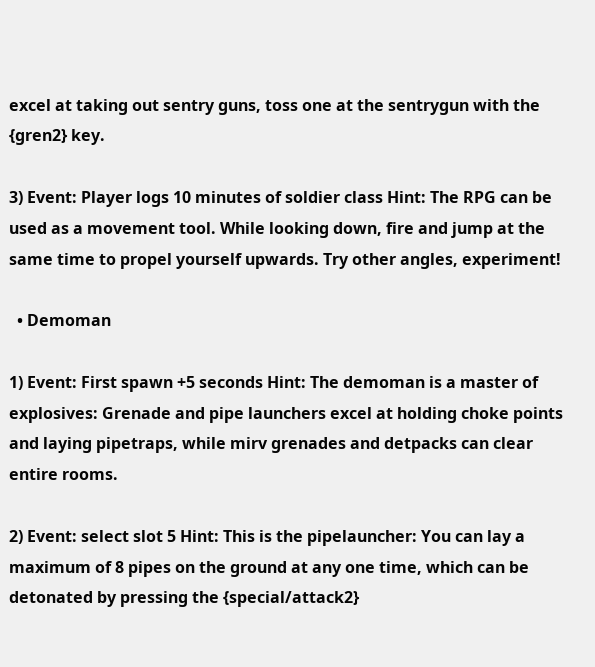excel at taking out sentry guns, toss one at the sentrygun with the {gren2} key.

3) Event: Player logs 10 minutes of soldier class Hint: The RPG can be used as a movement tool. While looking down, fire and jump at the same time to propel yourself upwards. Try other angles, experiment!

  • Demoman

1) Event: First spawn +5 seconds Hint: The demoman is a master of explosives: Grenade and pipe launchers excel at holding choke points and laying pipetraps, while mirv grenades and detpacks can clear entire rooms.

2) Event: select slot 5 Hint: This is the pipelauncher: You can lay a maximum of 8 pipes on the ground at any one time, which can be detonated by pressing the {special/attack2}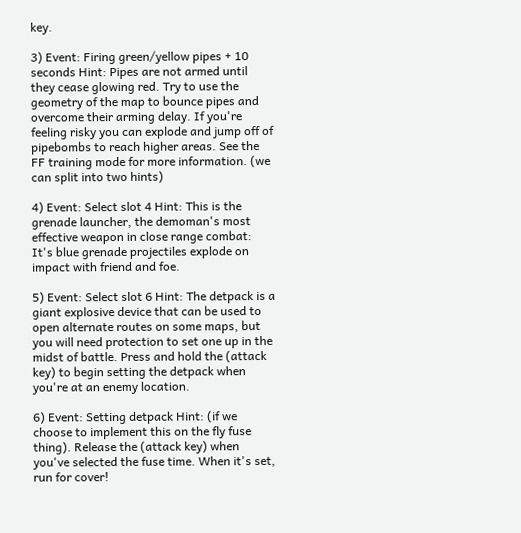key.

3) Event: Firing green/yellow pipes + 10 seconds Hint: Pipes are not armed until they cease glowing red. Try to use the geometry of the map to bounce pipes and overcome their arming delay. If you're feeling risky you can explode and jump off of pipebombs to reach higher areas. See the FF training mode for more information. (we can split into two hints)

4) Event: Select slot 4 Hint: This is the grenade launcher, the demoman's most effective weapon in close range combat: It's blue grenade projectiles explode on impact with friend and foe.

5) Event: Select slot 6 Hint: The detpack is a giant explosive device that can be used to open alternate routes on some maps, but you will need protection to set one up in the midst of battle. Press and hold the (attack key) to begin setting the detpack when you're at an enemy location.

6) Event: Setting detpack Hint: (if we choose to implement this on the fly fuse thing). Release the (attack key) when you've selected the fuse time. When it's set, run for cover!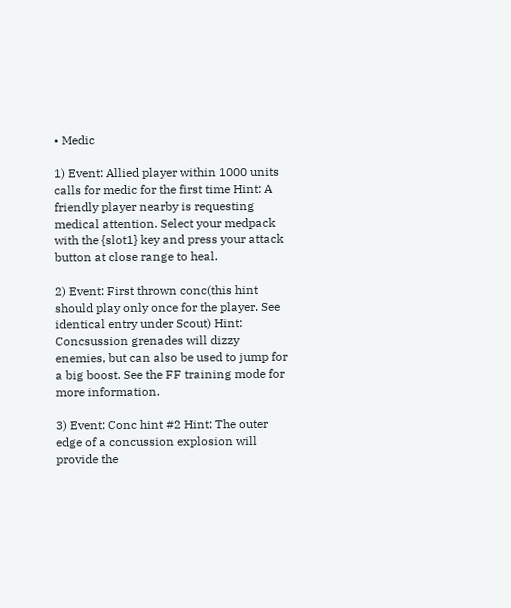• Medic

1) Event: Allied player within 1000 units calls for medic for the first time Hint: A friendly player nearby is requesting medical attention. Select your medpack with the {slot1} key and press your attack button at close range to heal.

2) Event: First thrown conc(this hint should play only once for the player. See identical entry under Scout) Hint: Concsussion grenades will dizzy enemies, but can also be used to jump for a big boost. See the FF training mode for more information.

3) Event: Conc hint #2 Hint: The outer edge of a concussion explosion will provide the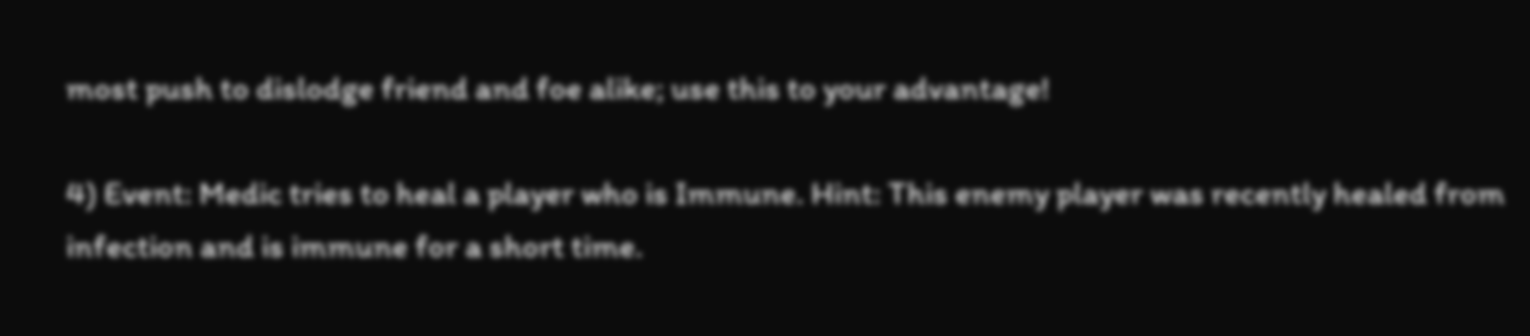most push to dislodge friend and foe alike; use this to your advantage!

4) Event: Medic tries to heal a player who is Immune. Hint: This enemy player was recently healed from infection and is immune for a short time.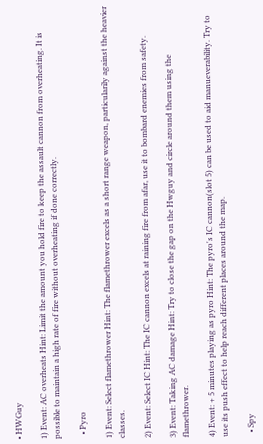• HWGuy

1) Event: AC overheats Hint: Limit the amount you hold fire to keep the assault cannon from overheating. It is possible to maintain a high rate of fire without overheating if done correctly.

  • Pyro

1) Event: Select flamethrower Hint: The flamethrower excels as a short range weapon, particularily against the heavier classes.

2) Event: Select IC Hint: The IC cannon excels at raining fire from afar, use it to bombard enemies from safety.

3) Event: Taking AC damage Hint: Try to close the gap on the Hwguy and circle around them using the flamethrower.

4) Event: + 5 minutes playing as pyro Hint: The pyro's IC cannon(slot 5) can be used to aid manueverability. Try to use its push effect to help reach different places around the map.

  • Spy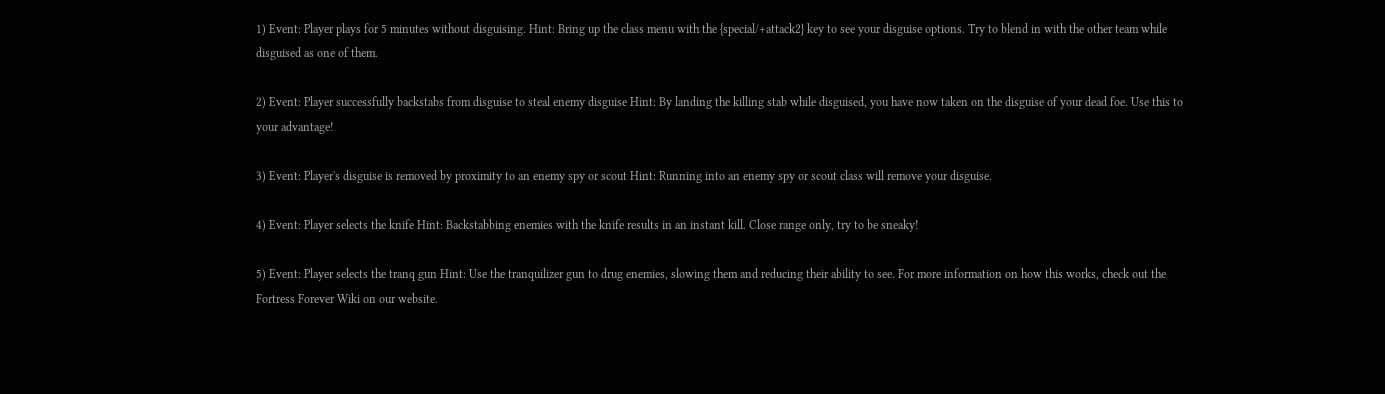1) Event: Player plays for 5 minutes without disguising. Hint: Bring up the class menu with the {special/+attack2} key to see your disguise options. Try to blend in with the other team while disguised as one of them.

2) Event: Player successfully backstabs from disguise to steal enemy disguise Hint: By landing the killing stab while disguised, you have now taken on the disguise of your dead foe. Use this to your advantage!

3) Event: Player's disguise is removed by proximity to an enemy spy or scout Hint: Running into an enemy spy or scout class will remove your disguise.

4) Event: Player selects the knife Hint: Backstabbing enemies with the knife results in an instant kill. Close range only, try to be sneaky!

5) Event: Player selects the tranq gun Hint: Use the tranquilizer gun to drug enemies, slowing them and reducing their ability to see. For more information on how this works, check out the Fortress Forever Wiki on our website.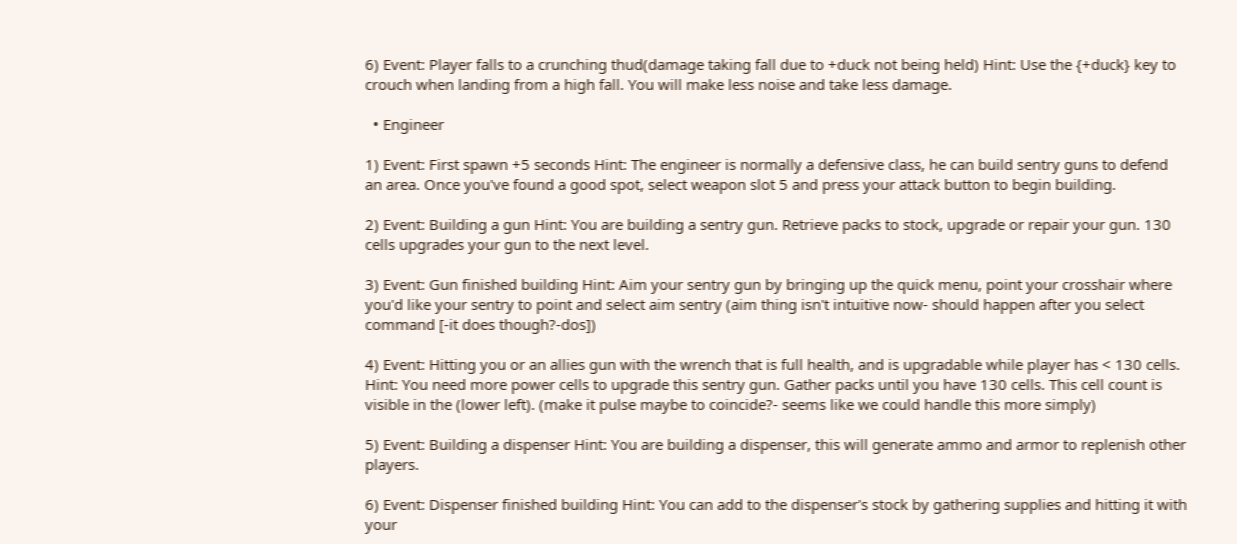6) Event: Player falls to a crunching thud(damage taking fall due to +duck not being held) Hint: Use the {+duck} key to crouch when landing from a high fall. You will make less noise and take less damage.

  • Engineer

1) Event: First spawn +5 seconds Hint: The engineer is normally a defensive class, he can build sentry guns to defend an area. Once you've found a good spot, select weapon slot 5 and press your attack button to begin building.

2) Event: Building a gun Hint: You are building a sentry gun. Retrieve packs to stock, upgrade or repair your gun. 130 cells upgrades your gun to the next level.

3) Event: Gun finished building Hint: Aim your sentry gun by bringing up the quick menu, point your crosshair where you'd like your sentry to point and select aim sentry (aim thing isn't intuitive now- should happen after you select command [-it does though?-dos])

4) Event: Hitting you or an allies gun with the wrench that is full health, and is upgradable while player has < 130 cells. Hint: You need more power cells to upgrade this sentry gun. Gather packs until you have 130 cells. This cell count is visible in the (lower left). (make it pulse maybe to coincide?- seems like we could handle this more simply)

5) Event: Building a dispenser Hint: You are building a dispenser, this will generate ammo and armor to replenish other players.

6) Event: Dispenser finished building Hint: You can add to the dispenser's stock by gathering supplies and hitting it with your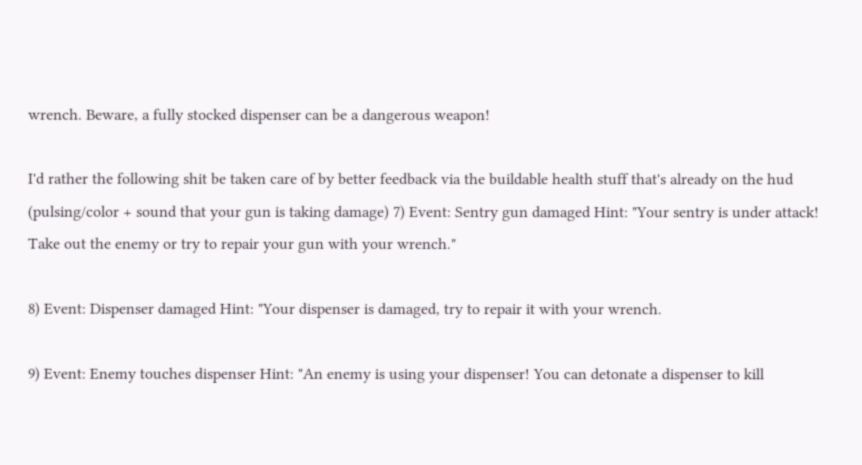wrench. Beware, a fully stocked dispenser can be a dangerous weapon!

I'd rather the following shit be taken care of by better feedback via the buildable health stuff that's already on the hud (pulsing/color + sound that your gun is taking damage) 7) Event: Sentry gun damaged Hint: "Your sentry is under attack! Take out the enemy or try to repair your gun with your wrench."

8) Event: Dispenser damaged Hint: "Your dispenser is damaged, try to repair it with your wrench.

9) Event: Enemy touches dispenser Hint: "An enemy is using your dispenser! You can detonate a dispenser to kill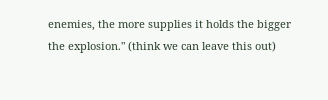enemies, the more supplies it holds the bigger the explosion." (think we can leave this out)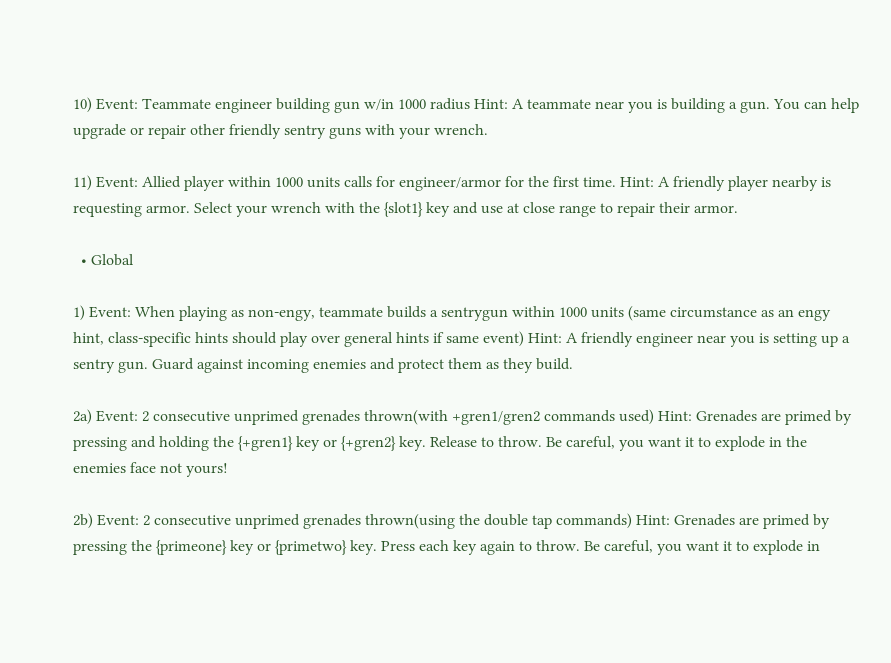10) Event: Teammate engineer building gun w/in 1000 radius Hint: A teammate near you is building a gun. You can help upgrade or repair other friendly sentry guns with your wrench.

11) Event: Allied player within 1000 units calls for engineer/armor for the first time. Hint: A friendly player nearby is requesting armor. Select your wrench with the {slot1} key and use at close range to repair their armor.

  • Global

1) Event: When playing as non-engy, teammate builds a sentrygun within 1000 units (same circumstance as an engy hint, class-specific hints should play over general hints if same event) Hint: A friendly engineer near you is setting up a sentry gun. Guard against incoming enemies and protect them as they build.

2a) Event: 2 consecutive unprimed grenades thrown(with +gren1/gren2 commands used) Hint: Grenades are primed by pressing and holding the {+gren1} key or {+gren2} key. Release to throw. Be careful, you want it to explode in the enemies face not yours!

2b) Event: 2 consecutive unprimed grenades thrown(using the double tap commands) Hint: Grenades are primed by pressing the {primeone} key or {primetwo} key. Press each key again to throw. Be careful, you want it to explode in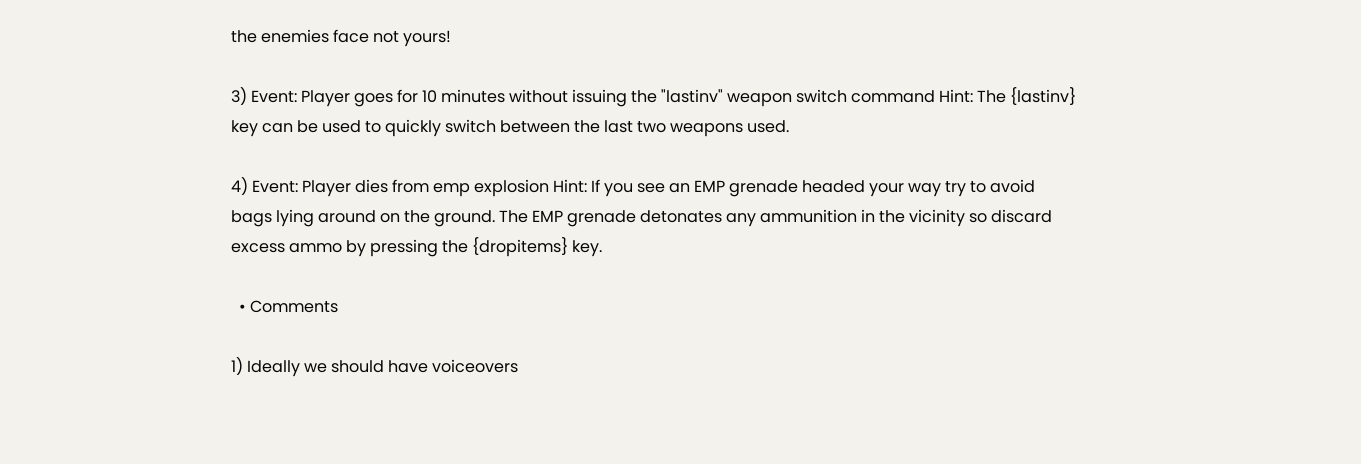the enemies face not yours!

3) Event: Player goes for 10 minutes without issuing the "lastinv" weapon switch command Hint: The {lastinv} key can be used to quickly switch between the last two weapons used.

4) Event: Player dies from emp explosion Hint: If you see an EMP grenade headed your way try to avoid bags lying around on the ground. The EMP grenade detonates any ammunition in the vicinity so discard excess ammo by pressing the {dropitems} key.

  • Comments

1) Ideally we should have voiceovers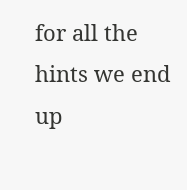for all the hints we end up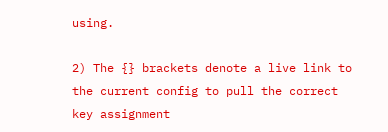using.

2) The {} brackets denote a live link to the current config to pull the correct key assignment